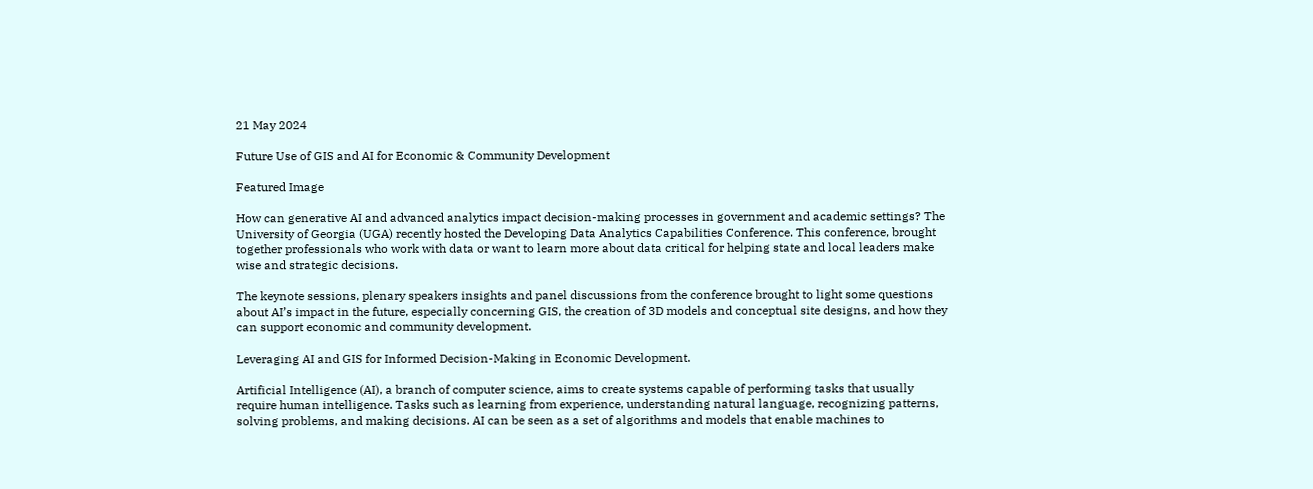21 May 2024

Future Use of GIS and AI for Economic & Community Development

Featured Image

How can generative AI and advanced analytics impact decision-making processes in government and academic settings? The University of Georgia (UGA) recently hosted the Developing Data Analytics Capabilities Conference. This conference, brought together professionals who work with data or want to learn more about data critical for helping state and local leaders make wise and strategic decisions.

The keynote sessions, plenary speakers insights and panel discussions from the conference brought to light some questions about AI’s impact in the future, especially concerning GIS, the creation of 3D models and conceptual site designs, and how they can support economic and community development.

Leveraging AI and GIS for Informed Decision-Making in Economic Development.

Artificial Intelligence (AI), a branch of computer science, aims to create systems capable of performing tasks that usually require human intelligence. Tasks such as learning from experience, understanding natural language, recognizing patterns, solving problems, and making decisions. AI can be seen as a set of algorithms and models that enable machines to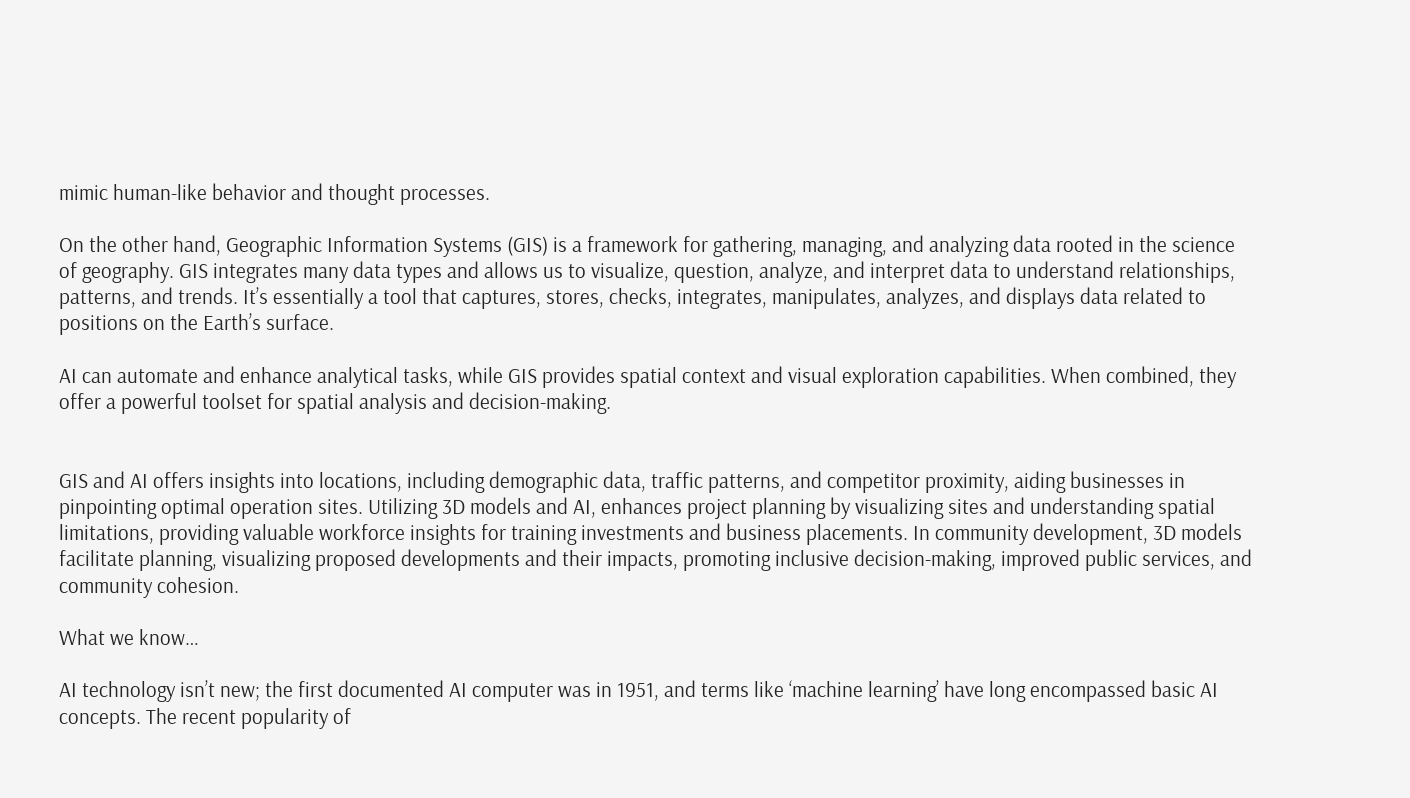mimic human-like behavior and thought processes.

On the other hand, Geographic Information Systems (GIS) is a framework for gathering, managing, and analyzing data rooted in the science of geography. GIS integrates many data types and allows us to visualize, question, analyze, and interpret data to understand relationships, patterns, and trends. It’s essentially a tool that captures, stores, checks, integrates, manipulates, analyzes, and displays data related to positions on the Earth’s surface.

AI can automate and enhance analytical tasks, while GIS provides spatial context and visual exploration capabilities. When combined, they offer a powerful toolset for spatial analysis and decision-making.


GIS and AI offers insights into locations, including demographic data, traffic patterns, and competitor proximity, aiding businesses in pinpointing optimal operation sites. Utilizing 3D models and AI, enhances project planning by visualizing sites and understanding spatial limitations, providing valuable workforce insights for training investments and business placements. In community development, 3D models facilitate planning, visualizing proposed developments and their impacts, promoting inclusive decision-making, improved public services, and community cohesion.

What we know…

AI technology isn’t new; the first documented AI computer was in 1951, and terms like ‘machine learning’ have long encompassed basic AI concepts. The recent popularity of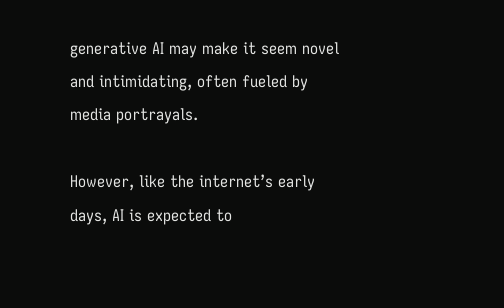generative AI may make it seem novel and intimidating, often fueled by media portrayals.

However, like the internet’s early days, AI is expected to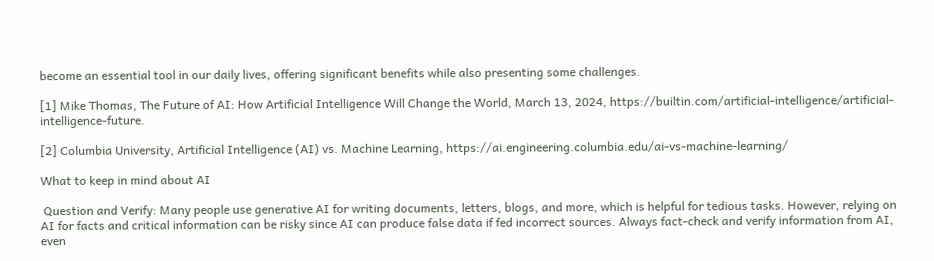become an essential tool in our daily lives, offering significant benefits while also presenting some challenges.

[1] Mike Thomas, The Future of AI: How Artificial Intelligence Will Change the World, March 13, 2024, https://builtin.com/artificial-intelligence/artificial-intelligence-future.

[2] Columbia University, Artificial Intelligence (AI) vs. Machine Learning, https://ai.engineering.columbia.edu/ai-vs-machine-learning/

What to keep in mind about AI

 Question and Verify: Many people use generative AI for writing documents, letters, blogs, and more, which is helpful for tedious tasks. However, relying on AI for facts and critical information can be risky since AI can produce false data if fed incorrect sources. Always fact-check and verify information from AI, even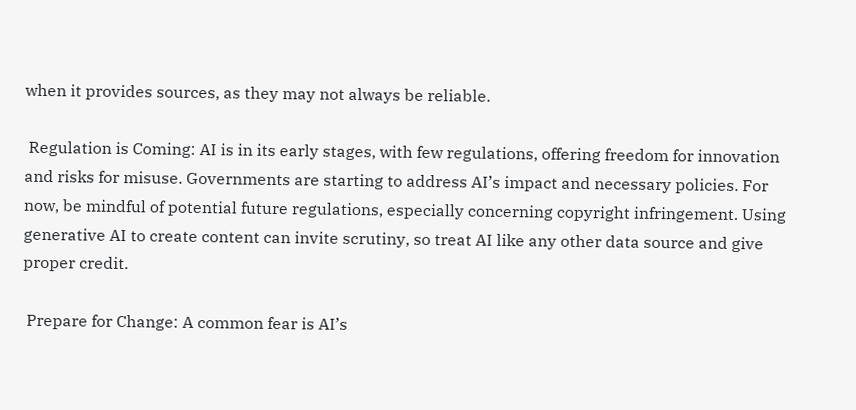when it provides sources, as they may not always be reliable.

 Regulation is Coming: AI is in its early stages, with few regulations, offering freedom for innovation and risks for misuse. Governments are starting to address AI’s impact and necessary policies. For now, be mindful of potential future regulations, especially concerning copyright infringement. Using generative AI to create content can invite scrutiny, so treat AI like any other data source and give proper credit.

 Prepare for Change: A common fear is AI’s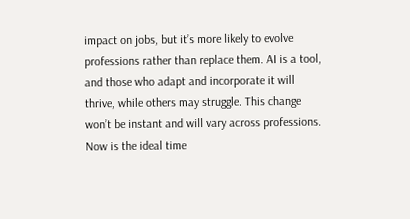impact on jobs, but it’s more likely to evolve professions rather than replace them. AI is a tool, and those who adapt and incorporate it will thrive, while others may struggle. This change won’t be instant and will vary across professions. Now is the ideal time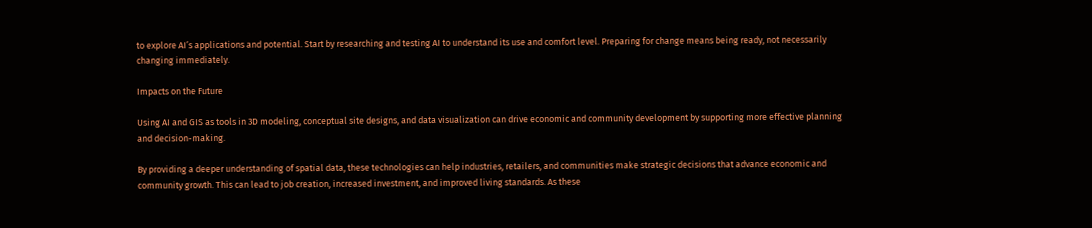to explore AI’s applications and potential. Start by researching and testing AI to understand its use and comfort level. Preparing for change means being ready, not necessarily changing immediately.

Impacts on the Future

Using AI and GIS as tools in 3D modeling, conceptual site designs, and data visualization can drive economic and community development by supporting more effective planning and decision-making.

By providing a deeper understanding of spatial data, these technologies can help industries, retailers, and communities make strategic decisions that advance economic and community growth. This can lead to job creation, increased investment, and improved living standards. As these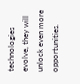technologies evolve, they will unlock even more opportunities.